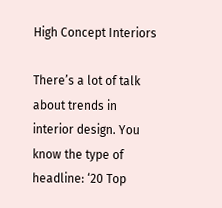High Concept Interiors

There’s a lot of talk about trends in interior design. You know the type of headline: ‘20 Top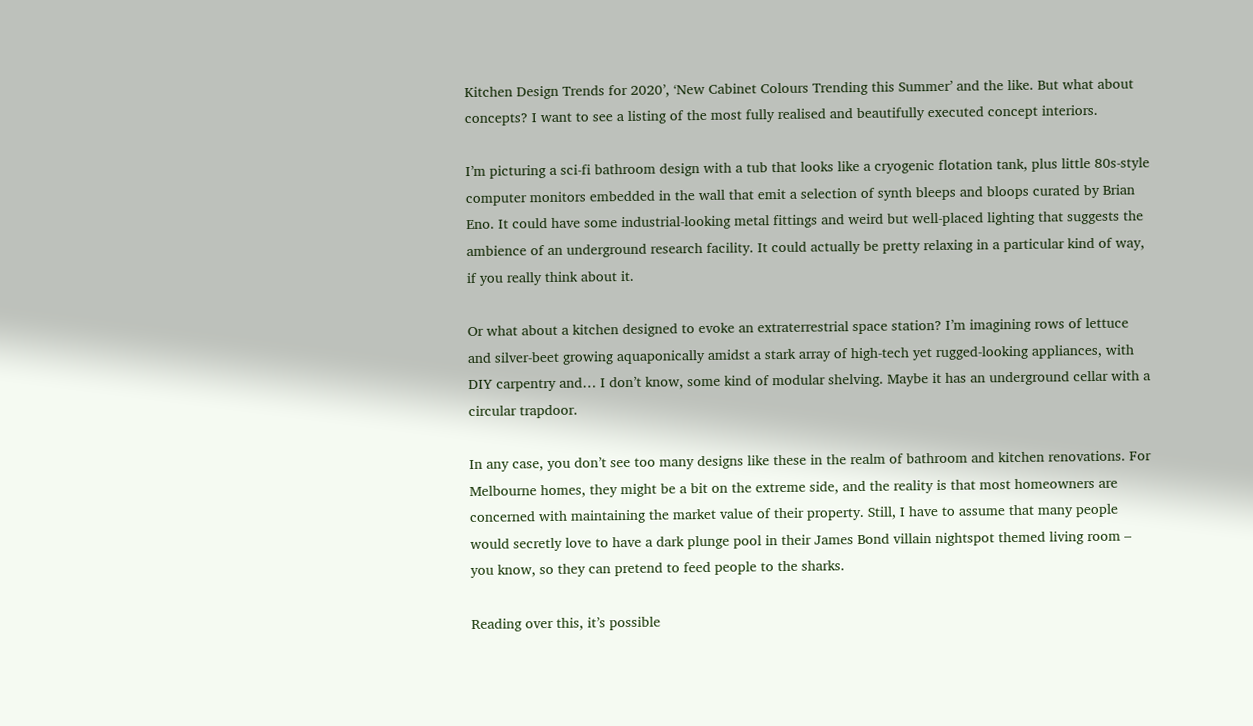Kitchen Design Trends for 2020’, ‘New Cabinet Colours Trending this Summer’ and the like. But what about concepts? I want to see a listing of the most fully realised and beautifully executed concept interiors.

I’m picturing a sci-fi bathroom design with a tub that looks like a cryogenic flotation tank, plus little 80s-style computer monitors embedded in the wall that emit a selection of synth bleeps and bloops curated by Brian Eno. It could have some industrial-looking metal fittings and weird but well-placed lighting that suggests the ambience of an underground research facility. It could actually be pretty relaxing in a particular kind of way, if you really think about it.

Or what about a kitchen designed to evoke an extraterrestrial space station? I’m imagining rows of lettuce and silver-beet growing aquaponically amidst a stark array of high-tech yet rugged-looking appliances, with DIY carpentry and… I don’t know, some kind of modular shelving. Maybe it has an underground cellar with a circular trapdoor.

In any case, you don’t see too many designs like these in the realm of bathroom and kitchen renovations. For Melbourne homes, they might be a bit on the extreme side, and the reality is that most homeowners are concerned with maintaining the market value of their property. Still, I have to assume that many people would secretly love to have a dark plunge pool in their James Bond villain nightspot themed living room – you know, so they can pretend to feed people to the sharks.

Reading over this, it’s possible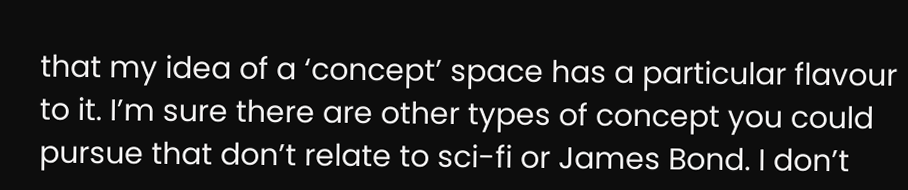that my idea of a ‘concept’ space has a particular flavour to it. I’m sure there are other types of concept you could pursue that don’t relate to sci-fi or James Bond. I don’t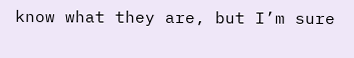know what they are, but I’m sure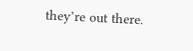they’re out there.